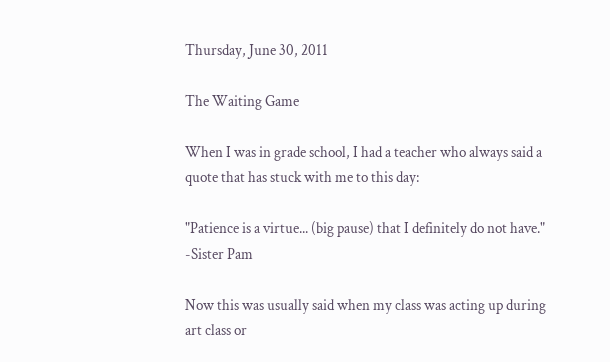Thursday, June 30, 2011

The Waiting Game

When I was in grade school, I had a teacher who always said a quote that has stuck with me to this day:

"Patience is a virtue... (big pause) that I definitely do not have."
-Sister Pam

Now this was usually said when my class was acting up during art class or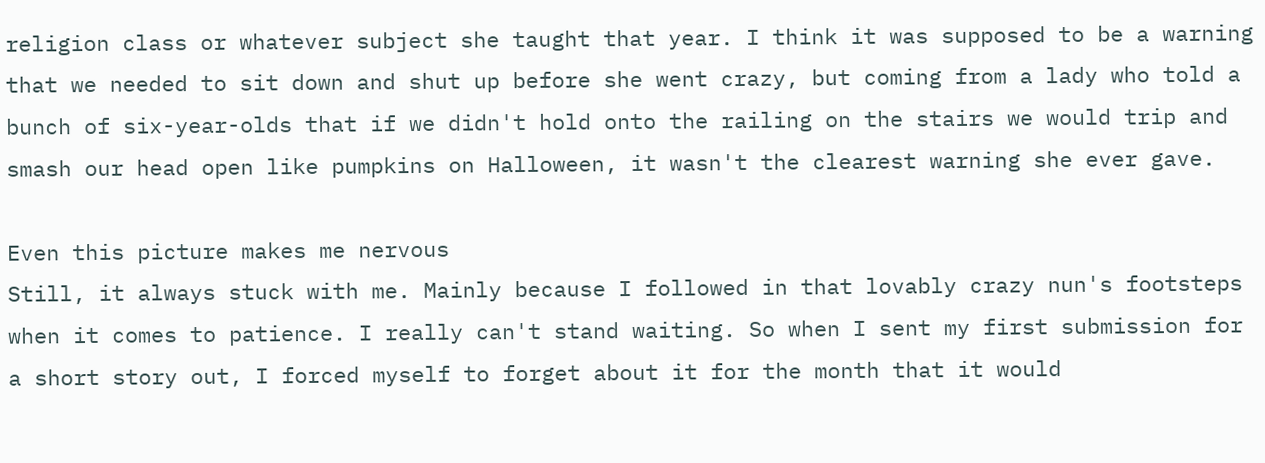religion class or whatever subject she taught that year. I think it was supposed to be a warning that we needed to sit down and shut up before she went crazy, but coming from a lady who told a bunch of six-year-olds that if we didn't hold onto the railing on the stairs we would trip and smash our head open like pumpkins on Halloween, it wasn't the clearest warning she ever gave.

Even this picture makes me nervous
Still, it always stuck with me. Mainly because I followed in that lovably crazy nun's footsteps when it comes to patience. I really can't stand waiting. So when I sent my first submission for a short story out, I forced myself to forget about it for the month that it would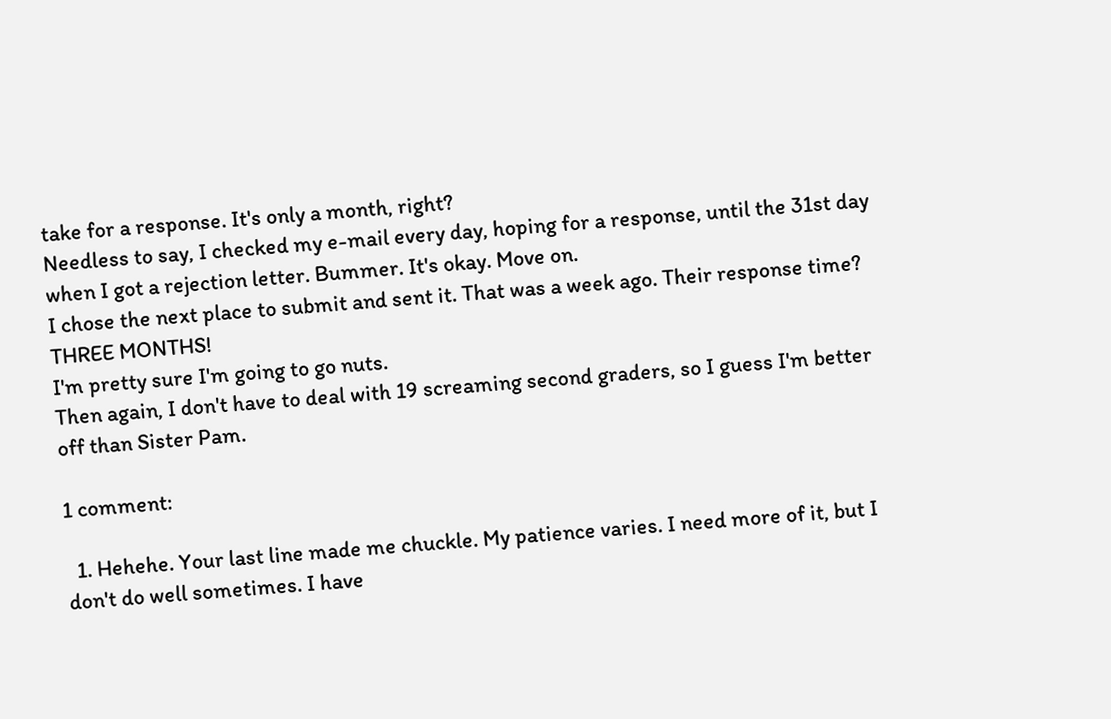take for a response. It's only a month, right?
Needless to say, I checked my e-mail every day, hoping for a response, until the 31st day when I got a rejection letter. Bummer. It's okay. Move on.
I chose the next place to submit and sent it. That was a week ago. Their response time? THREE MONTHS!
I'm pretty sure I'm going to go nuts.
Then again, I don't have to deal with 19 screaming second graders, so I guess I'm better off than Sister Pam.

1 comment:

  1. Hehehe. Your last line made me chuckle. My patience varies. I need more of it, but I don't do well sometimes. I have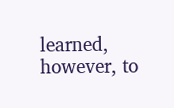learned, however, to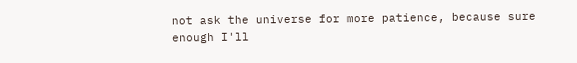not ask the universe for more patience, because sure enough I'll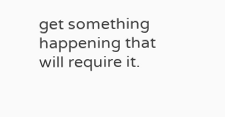get something happening that will require it.